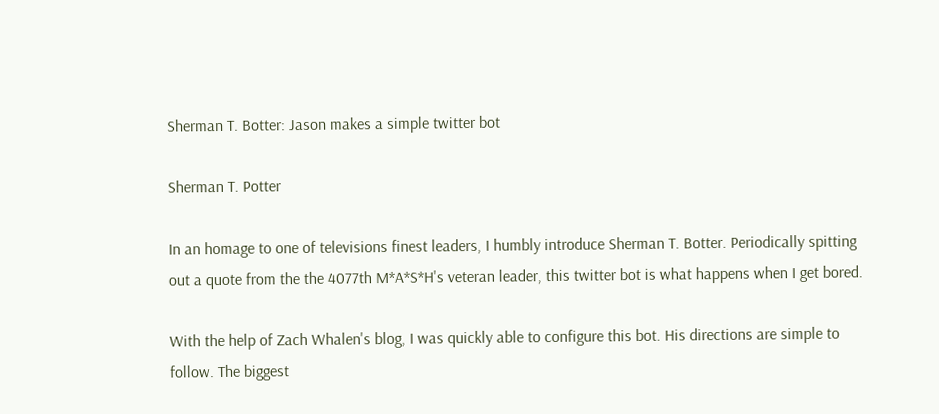Sherman T. Botter: Jason makes a simple twitter bot

Sherman T. Potter

In an homage to one of televisions finest leaders, I humbly introduce Sherman T. Botter. Periodically spitting out a quote from the the 4077th M*A*S*H's veteran leader, this twitter bot is what happens when I get bored.

With the help of Zach Whalen's blog, I was quickly able to configure this bot. His directions are simple to follow. The biggest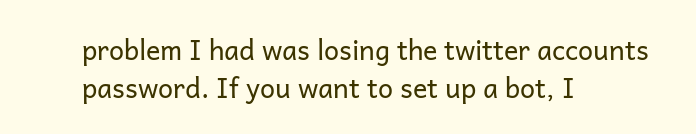problem I had was losing the twitter accounts password. If you want to set up a bot, I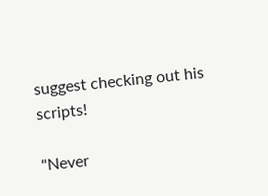suggest checking out his scripts!

"Never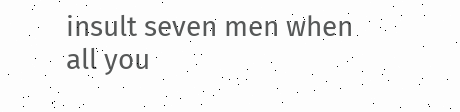insult seven men when all you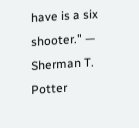have is a six shooter." — Sherman T. Potter